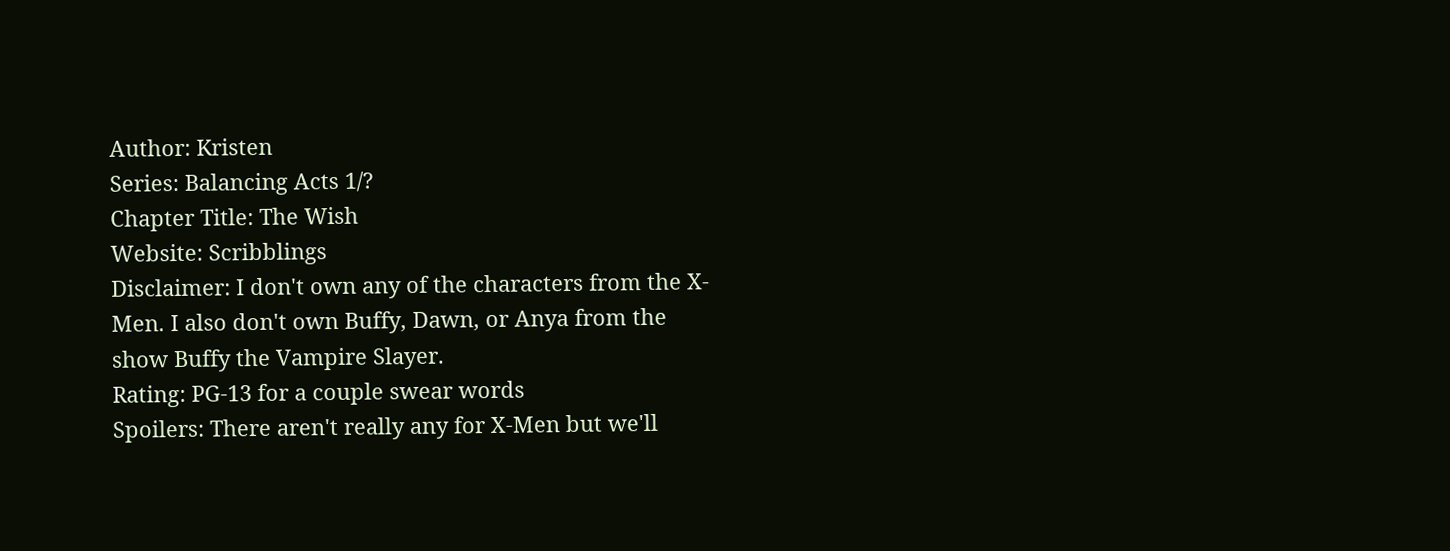Author: Kristen
Series: Balancing Acts 1/?
Chapter Title: The Wish
Website: Scribblings
Disclaimer: I don't own any of the characters from the X-Men. I also don't own Buffy, Dawn, or Anya from the show Buffy the Vampire Slayer.
Rating: PG-13 for a couple swear words
Spoilers: There aren't really any for X-Men but we'll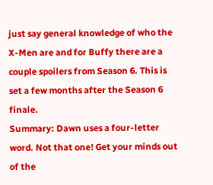just say general knowledge of who the X-Men are and for Buffy there are a couple spoilers from Season 6. This is set a few months after the Season 6 finale.
Summary: Dawn uses a four-letter word. Not that one! Get your minds out of the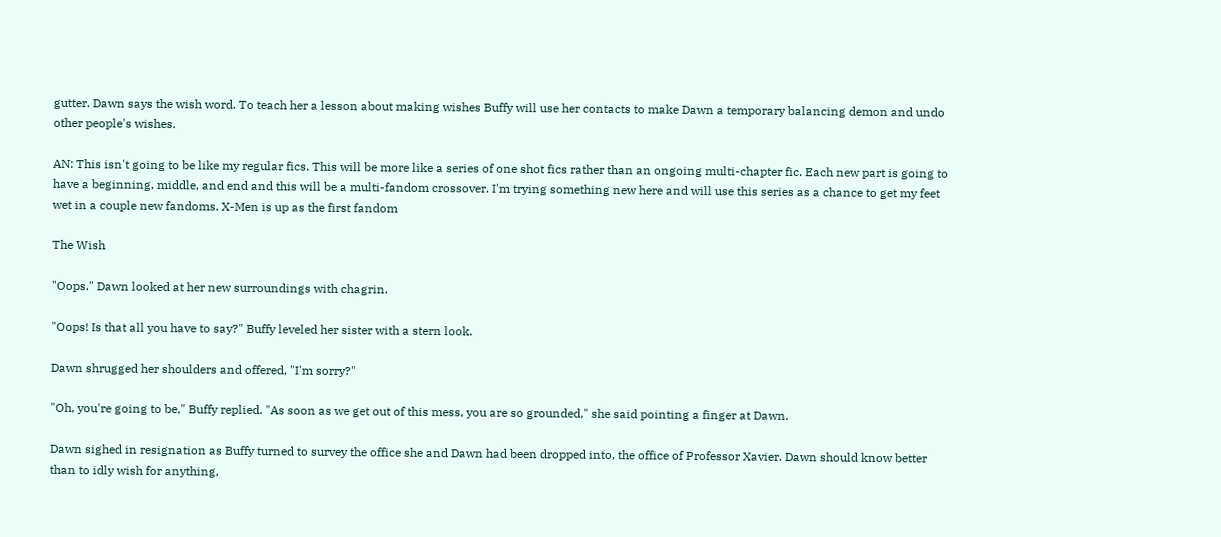gutter. Dawn says the wish word. To teach her a lesson about making wishes Buffy will use her contacts to make Dawn a temporary balancing demon and undo other people's wishes.

AN: This isn't going to be like my regular fics. This will be more like a series of one shot fics rather than an ongoing multi-chapter fic. Each new part is going to have a beginning, middle, and end and this will be a multi-fandom crossover. I'm trying something new here and will use this series as a chance to get my feet wet in a couple new fandoms. X-Men is up as the first fandom

The Wish

"Oops." Dawn looked at her new surroundings with chagrin.

"Oops! Is that all you have to say?" Buffy leveled her sister with a stern look.

Dawn shrugged her shoulders and offered, "I'm sorry?"

"Oh, you're going to be," Buffy replied. "As soon as we get out of this mess, you are so grounded," she said pointing a finger at Dawn.

Dawn sighed in resignation as Buffy turned to survey the office she and Dawn had been dropped into, the office of Professor Xavier. Dawn should know better than to idly wish for anything,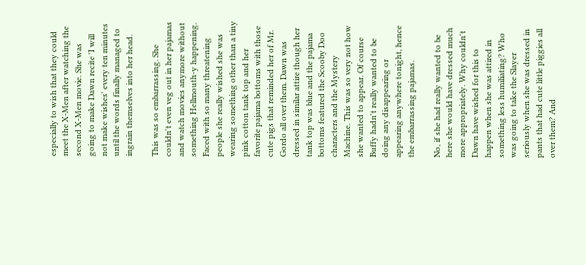especially to wish that they could meet the X-Men after watching the second X-Men movie. She was going to make Dawn recite 'I will not make wishes' every ten minutes until the words finally managed to ingrain themselves into her head.

This was so embarrassing. She couldn't even veg out in her pajamas and watch movies anymore without something Hellmouth-y happening. Faced with so many threatening people she really wished she was wearing something other than a tiny pink cotton tank top and her favorite pajama bottoms with those cute pigs that reminded her of Mr. Gordo all over them. Dawn was dressed in similar attire though her tank top was blue and the pajama bottoms featured the Scooby Doo characters and the Mystery Machine. This was so very not how she wanted to appear. Of course Buffy hadn't really wanted to be doing any disappearing or appearing anywhere tonight, hence the embarrassing pajamas.

No, if she had really wanted to be here she would have dressed much more appropriately. Why couldn't Dawn have wished for this to happen when she was attired in something less humiliating? Who was going to take the Slayer seriously when she was dressed in pants that had cute little piggies all over them? And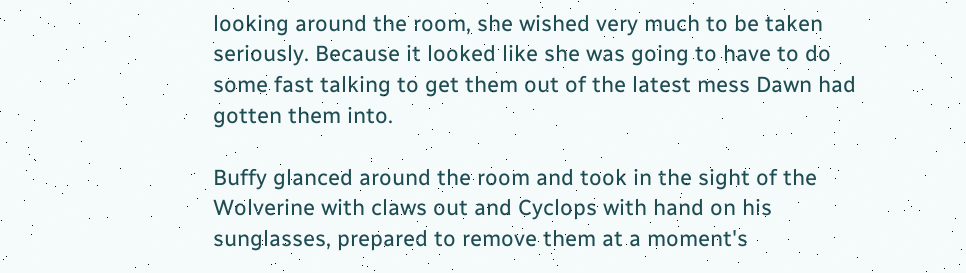looking around the room, she wished very much to be taken seriously. Because it looked like she was going to have to do some fast talking to get them out of the latest mess Dawn had gotten them into.

Buffy glanced around the room and took in the sight of the Wolverine with claws out and Cyclops with hand on his sunglasses, prepared to remove them at a moment's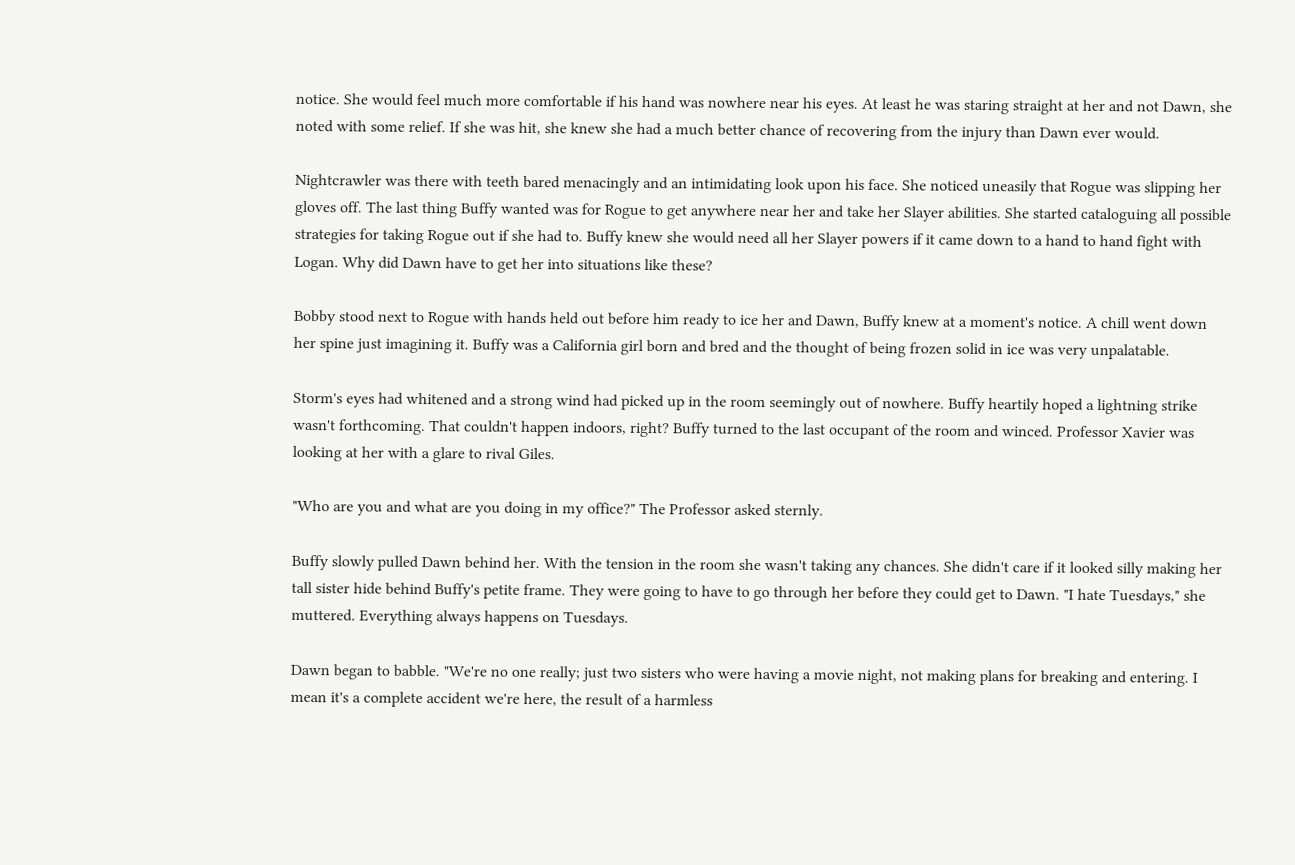notice. She would feel much more comfortable if his hand was nowhere near his eyes. At least he was staring straight at her and not Dawn, she noted with some relief. If she was hit, she knew she had a much better chance of recovering from the injury than Dawn ever would.

Nightcrawler was there with teeth bared menacingly and an intimidating look upon his face. She noticed uneasily that Rogue was slipping her gloves off. The last thing Buffy wanted was for Rogue to get anywhere near her and take her Slayer abilities. She started cataloguing all possible strategies for taking Rogue out if she had to. Buffy knew she would need all her Slayer powers if it came down to a hand to hand fight with Logan. Why did Dawn have to get her into situations like these?

Bobby stood next to Rogue with hands held out before him ready to ice her and Dawn, Buffy knew at a moment's notice. A chill went down her spine just imagining it. Buffy was a California girl born and bred and the thought of being frozen solid in ice was very unpalatable.

Storm's eyes had whitened and a strong wind had picked up in the room seemingly out of nowhere. Buffy heartily hoped a lightning strike wasn't forthcoming. That couldn't happen indoors, right? Buffy turned to the last occupant of the room and winced. Professor Xavier was looking at her with a glare to rival Giles.

"Who are you and what are you doing in my office?" The Professor asked sternly.

Buffy slowly pulled Dawn behind her. With the tension in the room she wasn't taking any chances. She didn't care if it looked silly making her tall sister hide behind Buffy's petite frame. They were going to have to go through her before they could get to Dawn. "I hate Tuesdays," she muttered. Everything always happens on Tuesdays.

Dawn began to babble. "We're no one really; just two sisters who were having a movie night, not making plans for breaking and entering. I mean it's a complete accident we're here, the result of a harmless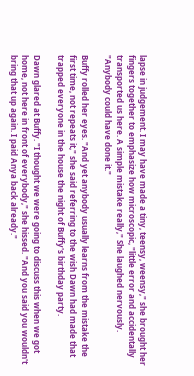lapse in judgement. I may have made a tiny, teensy, weensy," she brought her fingers together to emphasize how microscopic, "little error and accidentally transported us here. A simple mistake really," She laughed nervously. "Anybody could have done it."

Buffy rolled her eyes. "And yet anybody usually learns from the mistake the first time, not repeats it," she said referring to the wish Dawn had made that trapped everyone in the house the night of Buffy's birthday party.

Dawn glared at Buffy. "I thought we were going to discuss this when we got home, not here in front of everybody," she hissed. "And you said you wouldn't bring that up again. I paid Anya back already."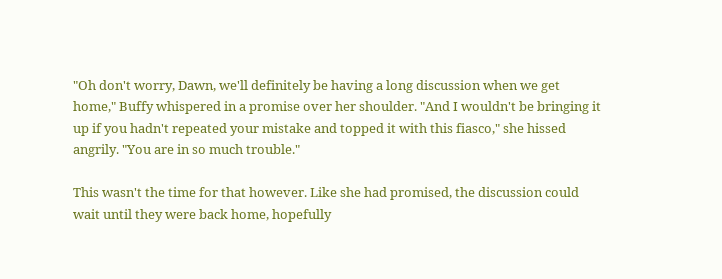"Oh don't worry, Dawn, we'll definitely be having a long discussion when we get home," Buffy whispered in a promise over her shoulder. "And I wouldn't be bringing it up if you hadn't repeated your mistake and topped it with this fiasco," she hissed angrily. "You are in so much trouble."

This wasn't the time for that however. Like she had promised, the discussion could wait until they were back home, hopefully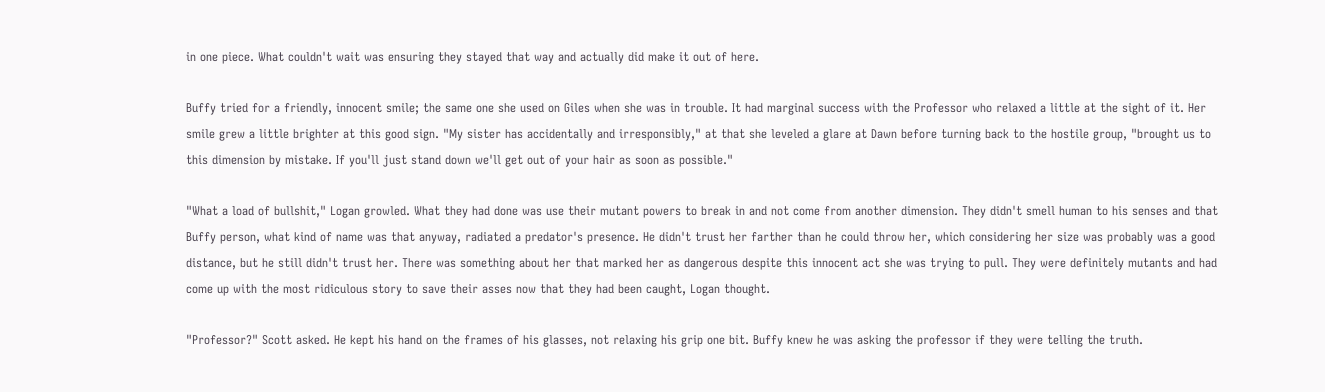in one piece. What couldn't wait was ensuring they stayed that way and actually did make it out of here.

Buffy tried for a friendly, innocent smile; the same one she used on Giles when she was in trouble. It had marginal success with the Professor who relaxed a little at the sight of it. Her smile grew a little brighter at this good sign. "My sister has accidentally and irresponsibly," at that she leveled a glare at Dawn before turning back to the hostile group, "brought us to this dimension by mistake. If you'll just stand down we'll get out of your hair as soon as possible."

"What a load of bullshit," Logan growled. What they had done was use their mutant powers to break in and not come from another dimension. They didn't smell human to his senses and that Buffy person, what kind of name was that anyway, radiated a predator's presence. He didn't trust her farther than he could throw her, which considering her size was probably was a good distance, but he still didn't trust her. There was something about her that marked her as dangerous despite this innocent act she was trying to pull. They were definitely mutants and had come up with the most ridiculous story to save their asses now that they had been caught, Logan thought.

"Professor?" Scott asked. He kept his hand on the frames of his glasses, not relaxing his grip one bit. Buffy knew he was asking the professor if they were telling the truth.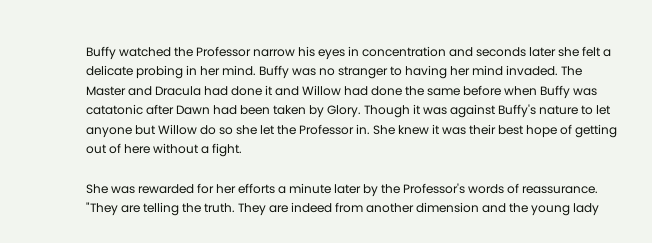Buffy watched the Professor narrow his eyes in concentration and seconds later she felt a delicate probing in her mind. Buffy was no stranger to having her mind invaded. The Master and Dracula had done it and Willow had done the same before when Buffy was catatonic after Dawn had been taken by Glory. Though it was against Buffy's nature to let anyone but Willow do so she let the Professor in. She knew it was their best hope of getting out of here without a fight.

She was rewarded for her efforts a minute later by the Professor's words of reassurance. "They are telling the truth. They are indeed from another dimension and the young lady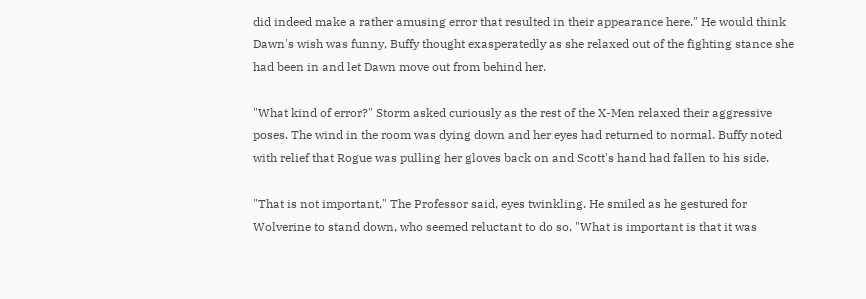did indeed make a rather amusing error that resulted in their appearance here." He would think Dawn's wish was funny, Buffy thought exasperatedly as she relaxed out of the fighting stance she had been in and let Dawn move out from behind her.

"What kind of error?" Storm asked curiously as the rest of the X-Men relaxed their aggressive poses. The wind in the room was dying down and her eyes had returned to normal. Buffy noted with relief that Rogue was pulling her gloves back on and Scott's hand had fallen to his side.

"That is not important," The Professor said, eyes twinkling. He smiled as he gestured for Wolverine to stand down, who seemed reluctant to do so. "What is important is that it was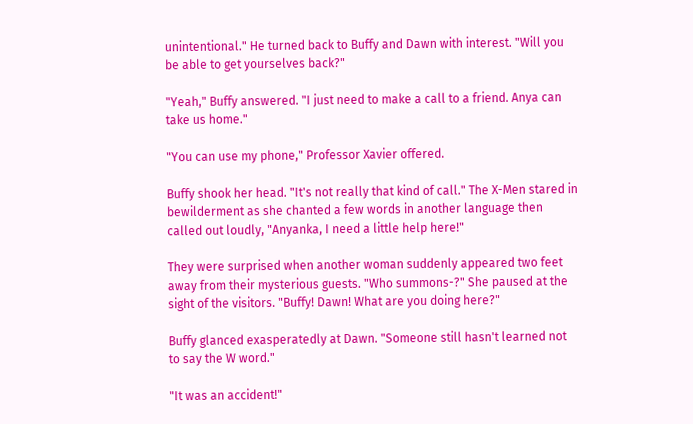unintentional." He turned back to Buffy and Dawn with interest. "Will you be able to get yourselves back?"

"Yeah," Buffy answered. "I just need to make a call to a friend. Anya can take us home."

"You can use my phone," Professor Xavier offered.

Buffy shook her head. "It's not really that kind of call." The X-Men stared in bewilderment as she chanted a few words in another language then called out loudly, "Anyanka, I need a little help here!"

They were surprised when another woman suddenly appeared two feet away from their mysterious guests. "Who summons-?" She paused at the sight of the visitors. "Buffy! Dawn! What are you doing here?"

Buffy glanced exasperatedly at Dawn. "Someone still hasn't learned not to say the W word."

"It was an accident!"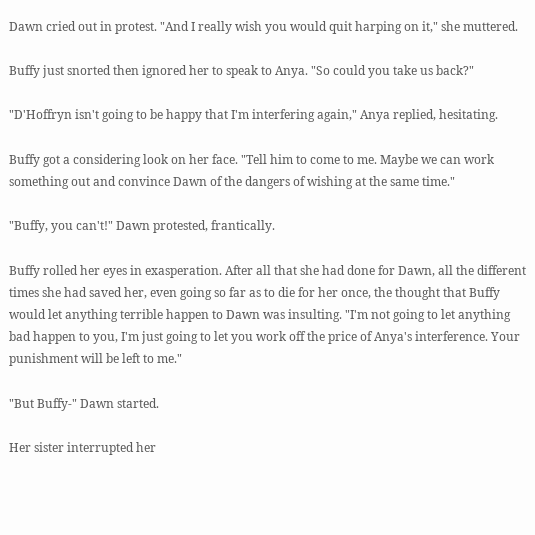Dawn cried out in protest. "And I really wish you would quit harping on it," she muttered.

Buffy just snorted then ignored her to speak to Anya. "So could you take us back?"

"D'Hoffryn isn't going to be happy that I'm interfering again," Anya replied, hesitating.

Buffy got a considering look on her face. "Tell him to come to me. Maybe we can work something out and convince Dawn of the dangers of wishing at the same time."

"Buffy, you can't!" Dawn protested, frantically.

Buffy rolled her eyes in exasperation. After all that she had done for Dawn, all the different times she had saved her, even going so far as to die for her once, the thought that Buffy would let anything terrible happen to Dawn was insulting. "I'm not going to let anything bad happen to you, I'm just going to let you work off the price of Anya's interference. Your punishment will be left to me."

"But Buffy-" Dawn started.

Her sister interrupted her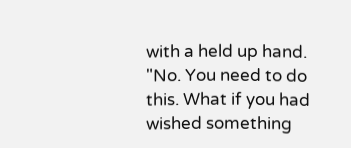with a held up hand. "No. You need to do this. What if you had wished something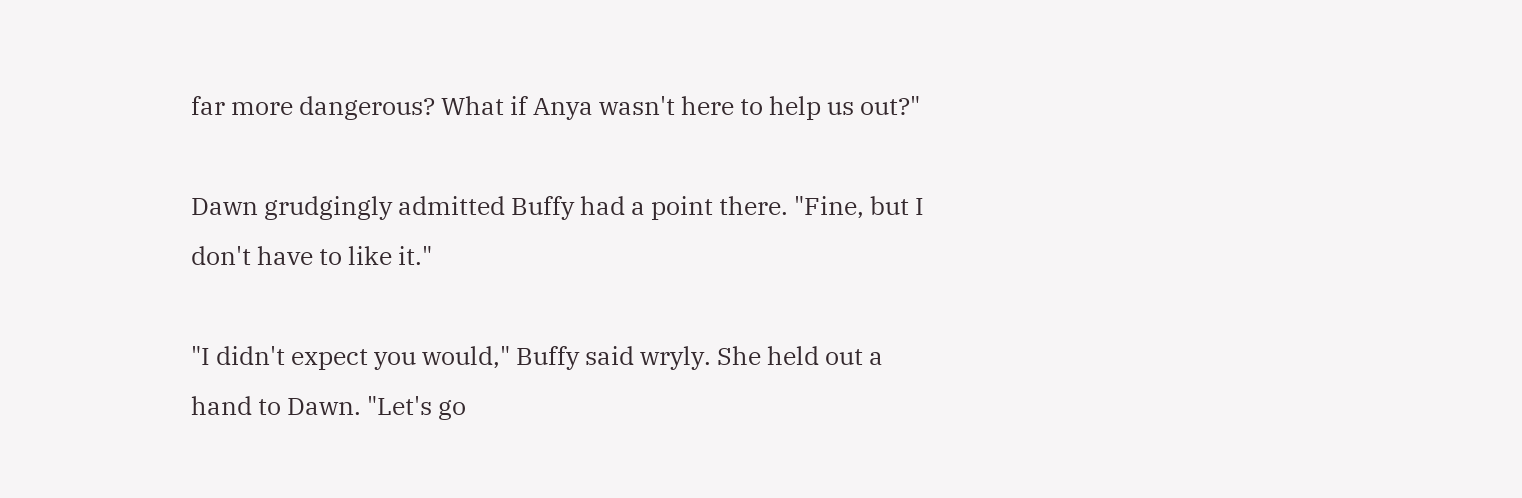far more dangerous? What if Anya wasn't here to help us out?"

Dawn grudgingly admitted Buffy had a point there. "Fine, but I don't have to like it."

"I didn't expect you would," Buffy said wryly. She held out a hand to Dawn. "Let's go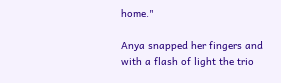home."

Anya snapped her fingers and with a flash of light the trio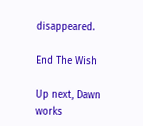disappeared.

End The Wish

Up next, Dawn works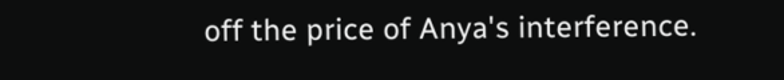off the price of Anya's interference.